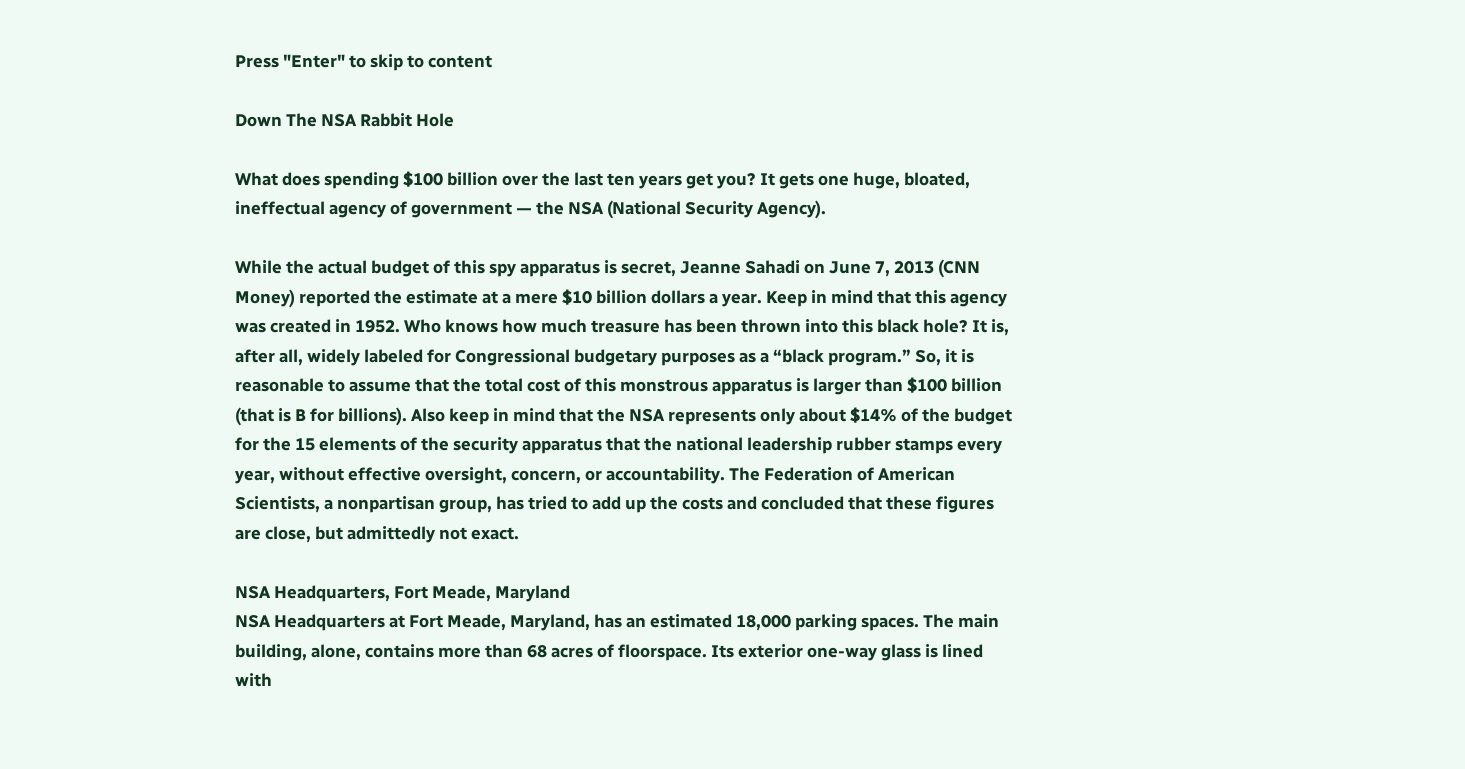Press "Enter" to skip to content

Down The NSA Rabbit Hole

What does spending $100 billion over the last ten years get you? It gets one huge, bloated, ineffectual agency of government — the NSA (National Security Agency).

While the actual budget of this spy apparatus is secret, Jeanne Sahadi on June 7, 2013 (CNN Money) reported the estimate at a mere $10 billion dollars a year. Keep in mind that this agency was created in 1952. Who knows how much treasure has been thrown into this black hole? It is, after all, widely labeled for Congressional budgetary purposes as a “black program.” So, it is reasonable to assume that the total cost of this monstrous apparatus is larger than $100 billion (that is B for billions). Also keep in mind that the NSA represents only about $14% of the budget for the 15 elements of the security apparatus that the national leadership rubber stamps every year, without effective oversight, concern, or accountability. The Federation of American Scientists, a nonpartisan group, has tried to add up the costs and concluded that these figures are close, but admittedly not exact.

NSA Headquarters, Fort Meade, Maryland
NSA Headquarters at Fort Meade, Maryland, has an estimated 18,000 parking spaces. The main building, alone, contains more than 68 acres of floorspace. Its exterior one-way glass is lined with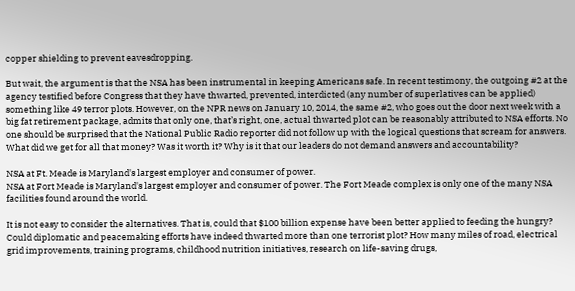copper shielding to prevent eavesdropping.

But wait, the argument is that the NSA has been instrumental in keeping Americans safe. In recent testimony, the outgoing #2 at the agency testified before Congress that they have thwarted, prevented, interdicted (any number of superlatives can be applied) something like 49 terror plots. However, on the NPR news on January 10, 2014, the same #2, who goes out the door next week with a big fat retirement package, admits that only one, that’s right, one, actual thwarted plot can be reasonably attributed to NSA efforts. No one should be surprised that the National Public Radio reporter did not follow up with the logical questions that scream for answers. What did we get for all that money? Was it worth it? Why is it that our leaders do not demand answers and accountability?

NSA at Ft. Meade is Maryland's largest employer and consumer of power.
NSA at Fort Meade is Maryland's largest employer and consumer of power. The Fort Meade complex is only one of the many NSA facilities found around the world.

It is not easy to consider the alternatives. That is, could that $100 billion expense have been better applied to feeding the hungry? Could diplomatic and peacemaking efforts have indeed thwarted more than one terrorist plot? How many miles of road, electrical grid improvements, training programs, childhood nutrition initiatives, research on life-saving drugs,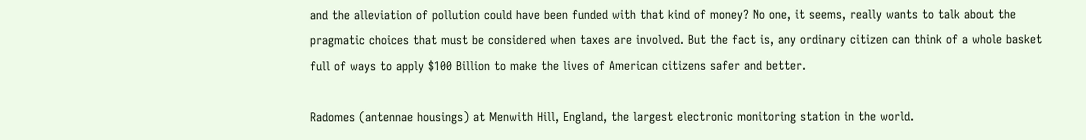and the alleviation of pollution could have been funded with that kind of money? No one, it seems, really wants to talk about the pragmatic choices that must be considered when taxes are involved. But the fact is, any ordinary citizen can think of a whole basket full of ways to apply $100 Billion to make the lives of American citizens safer and better.

Radomes (antennae housings) at Menwith Hill, England, the largest electronic monitoring station in the world.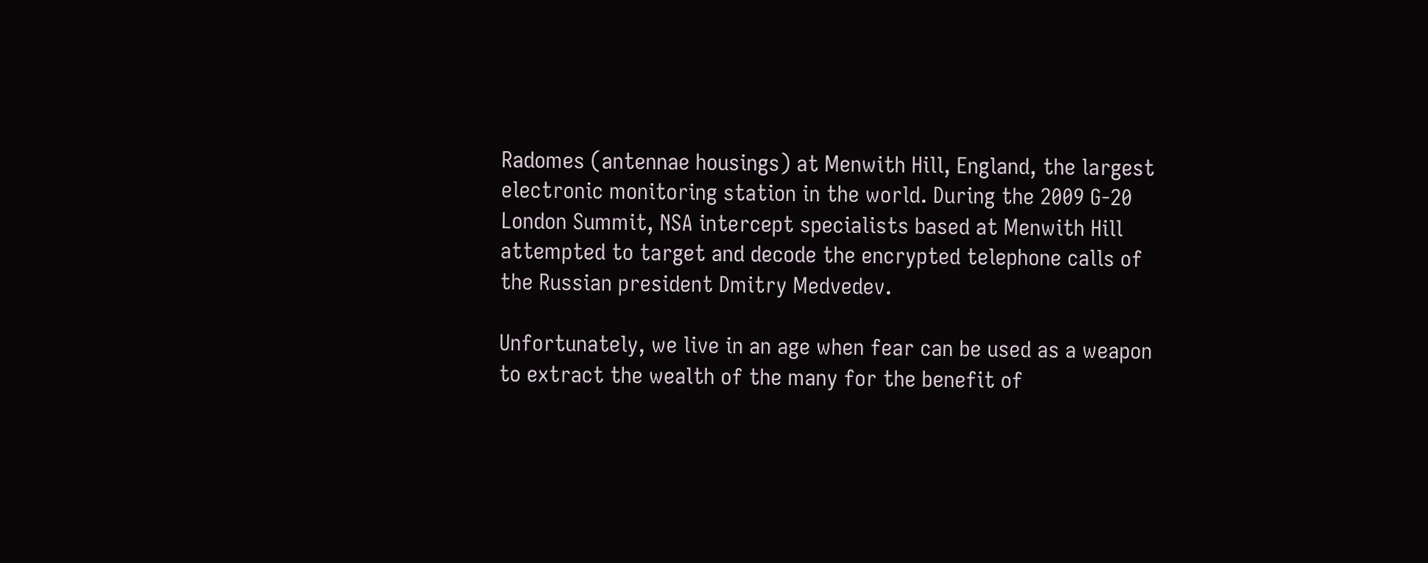Radomes (antennae housings) at Menwith Hill, England, the largest electronic monitoring station in the world. During the 2009 G-20 London Summit, NSA intercept specialists based at Menwith Hill attempted to target and decode the encrypted telephone calls of the Russian president Dmitry Medvedev.

Unfortunately, we live in an age when fear can be used as a weapon to extract the wealth of the many for the benefit of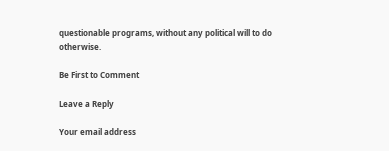questionable programs, without any political will to do otherwise.

Be First to Comment

Leave a Reply

Your email address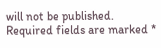will not be published. Required fields are marked *